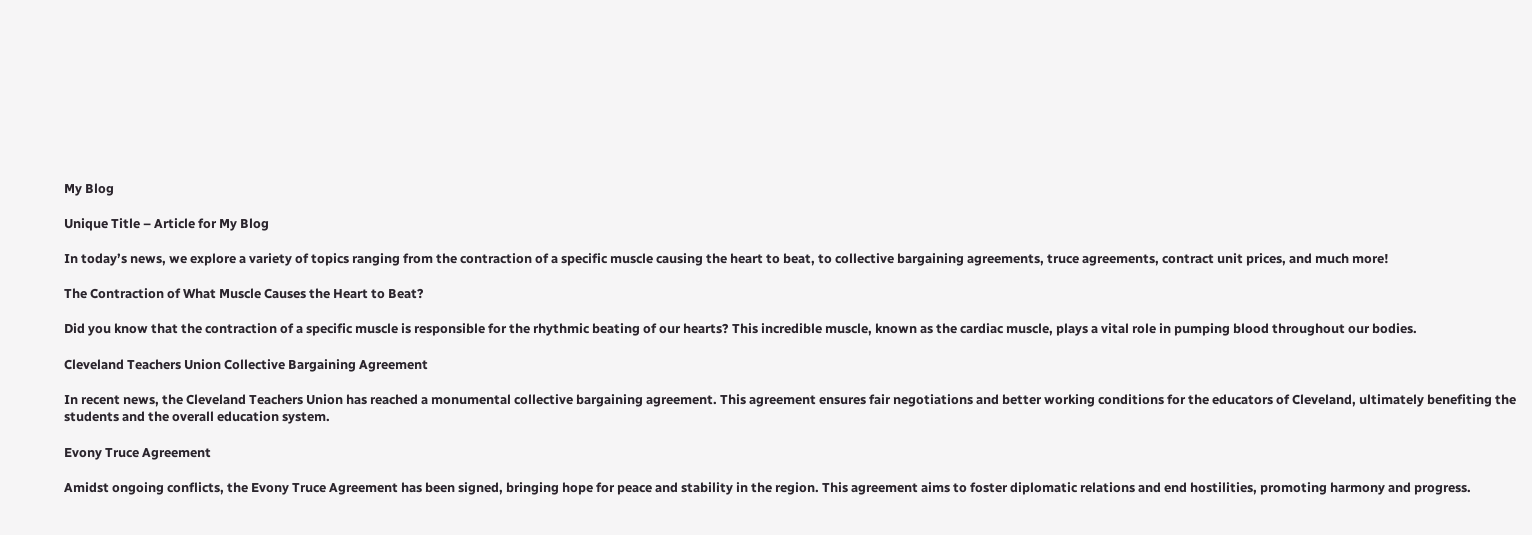My Blog

Unique Title – Article for My Blog

In today’s news, we explore a variety of topics ranging from the contraction of a specific muscle causing the heart to beat, to collective bargaining agreements, truce agreements, contract unit prices, and much more!

The Contraction of What Muscle Causes the Heart to Beat?

Did you know that the contraction of a specific muscle is responsible for the rhythmic beating of our hearts? This incredible muscle, known as the cardiac muscle, plays a vital role in pumping blood throughout our bodies.

Cleveland Teachers Union Collective Bargaining Agreement

In recent news, the Cleveland Teachers Union has reached a monumental collective bargaining agreement. This agreement ensures fair negotiations and better working conditions for the educators of Cleveland, ultimately benefiting the students and the overall education system.

Evony Truce Agreement

Amidst ongoing conflicts, the Evony Truce Agreement has been signed, bringing hope for peace and stability in the region. This agreement aims to foster diplomatic relations and end hostilities, promoting harmony and progress.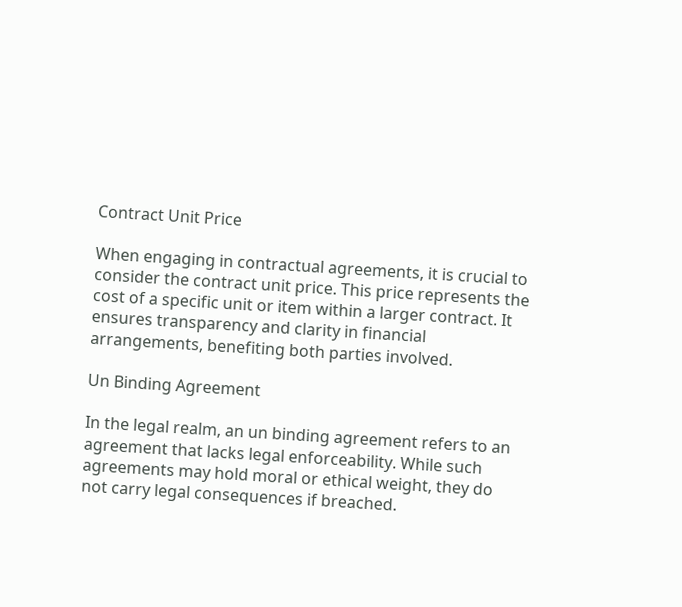Contract Unit Price

When engaging in contractual agreements, it is crucial to consider the contract unit price. This price represents the cost of a specific unit or item within a larger contract. It ensures transparency and clarity in financial arrangements, benefiting both parties involved.

Un Binding Agreement

In the legal realm, an un binding agreement refers to an agreement that lacks legal enforceability. While such agreements may hold moral or ethical weight, they do not carry legal consequences if breached.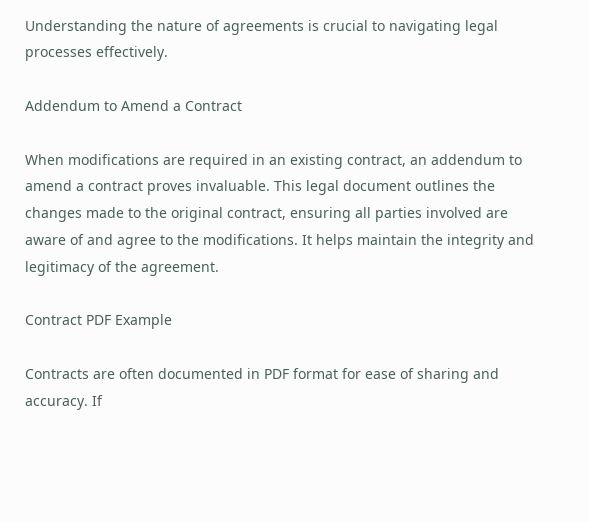Understanding the nature of agreements is crucial to navigating legal processes effectively.

Addendum to Amend a Contract

When modifications are required in an existing contract, an addendum to amend a contract proves invaluable. This legal document outlines the changes made to the original contract, ensuring all parties involved are aware of and agree to the modifications. It helps maintain the integrity and legitimacy of the agreement.

Contract PDF Example

Contracts are often documented in PDF format for ease of sharing and accuracy. If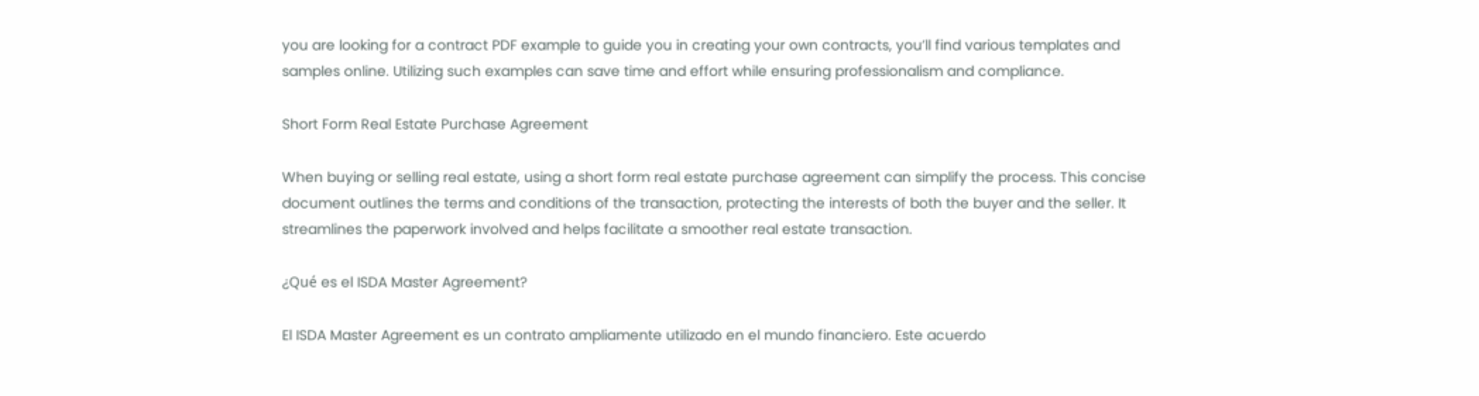you are looking for a contract PDF example to guide you in creating your own contracts, you’ll find various templates and samples online. Utilizing such examples can save time and effort while ensuring professionalism and compliance.

Short Form Real Estate Purchase Agreement

When buying or selling real estate, using a short form real estate purchase agreement can simplify the process. This concise document outlines the terms and conditions of the transaction, protecting the interests of both the buyer and the seller. It streamlines the paperwork involved and helps facilitate a smoother real estate transaction.

¿Qué es el ISDA Master Agreement?

El ISDA Master Agreement es un contrato ampliamente utilizado en el mundo financiero. Este acuerdo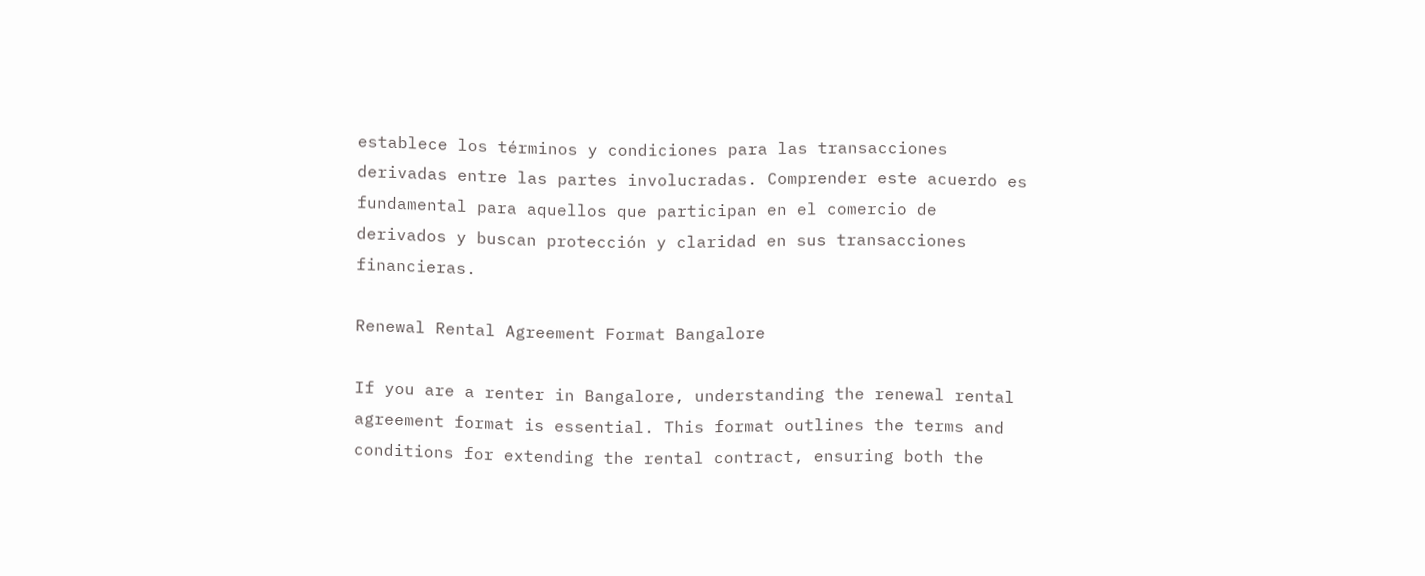establece los términos y condiciones para las transacciones derivadas entre las partes involucradas. Comprender este acuerdo es fundamental para aquellos que participan en el comercio de derivados y buscan protección y claridad en sus transacciones financieras.

Renewal Rental Agreement Format Bangalore

If you are a renter in Bangalore, understanding the renewal rental agreement format is essential. This format outlines the terms and conditions for extending the rental contract, ensuring both the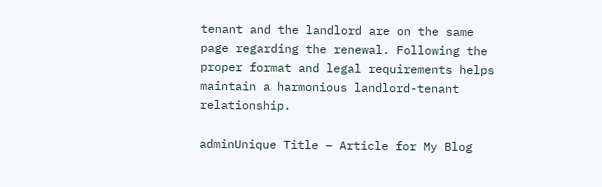tenant and the landlord are on the same page regarding the renewal. Following the proper format and legal requirements helps maintain a harmonious landlord-tenant relationship.

adminUnique Title – Article for My Blog